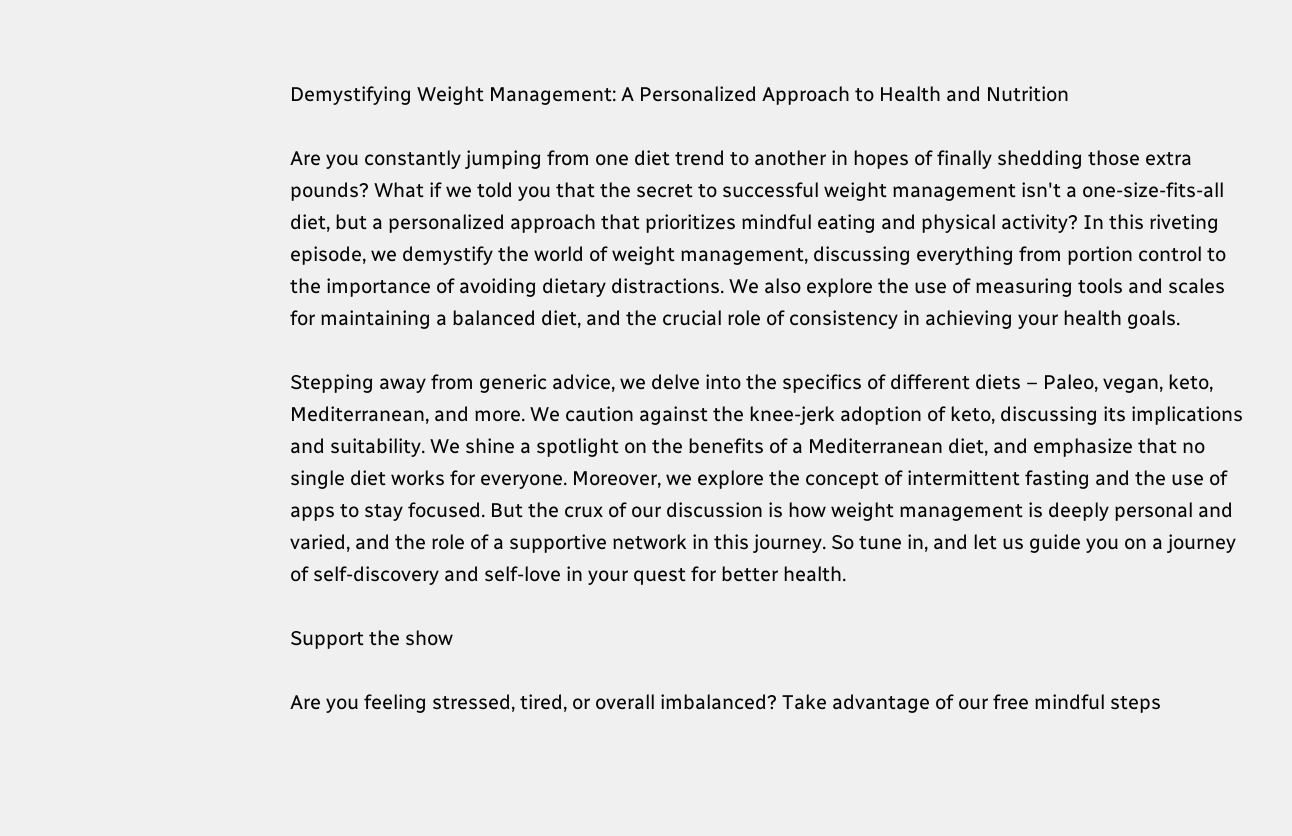Demystifying Weight Management: A Personalized Approach to Health and Nutrition

Are you constantly jumping from one diet trend to another in hopes of finally shedding those extra pounds? What if we told you that the secret to successful weight management isn't a one-size-fits-all diet, but a personalized approach that prioritizes mindful eating and physical activity? In this riveting episode, we demystify the world of weight management, discussing everything from portion control to the importance of avoiding dietary distractions. We also explore the use of measuring tools and scales for maintaining a balanced diet, and the crucial role of consistency in achieving your health goals.

Stepping away from generic advice, we delve into the specifics of different diets – Paleo, vegan, keto, Mediterranean, and more. We caution against the knee-jerk adoption of keto, discussing its implications and suitability. We shine a spotlight on the benefits of a Mediterranean diet, and emphasize that no single diet works for everyone. Moreover, we explore the concept of intermittent fasting and the use of apps to stay focused. But the crux of our discussion is how weight management is deeply personal and varied, and the role of a supportive network in this journey. So tune in, and let us guide you on a journey of self-discovery and self-love in your quest for better health.

Support the show

Are you feeling stressed, tired, or overall imbalanced? Take advantage of our free mindful steps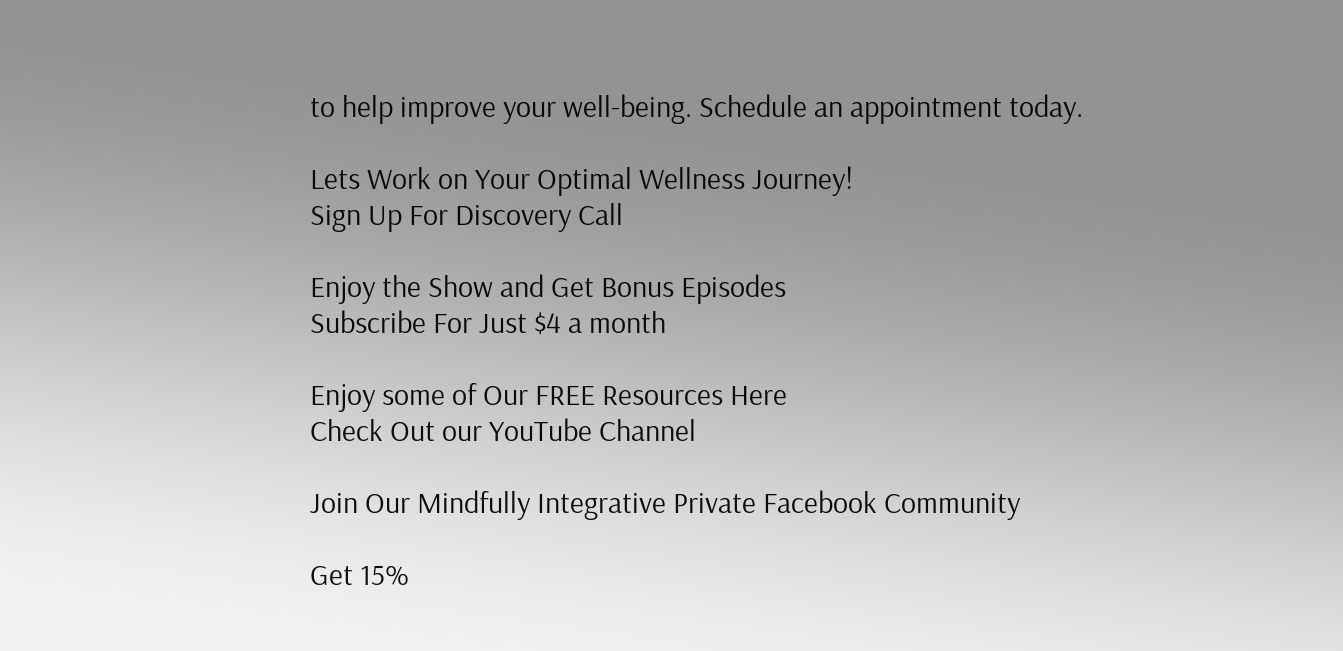to help improve your well-being. Schedule an appointment today.

Lets Work on Your Optimal Wellness Journey!
Sign Up For Discovery Call

Enjoy the Show and Get Bonus Episodes
Subscribe For Just $4 a month

Enjoy some of Our FREE Resources Here
Check Out our YouTube Channel

Join Our Mindfully Integrative Private Facebook Community

Get 15%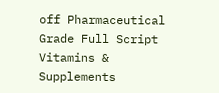off Pharmaceutical Grade Full Script Vitamins & Supplements